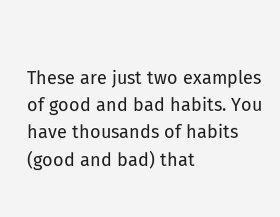These are just two examples of good and bad habits. You have thousands of habits (good and bad) that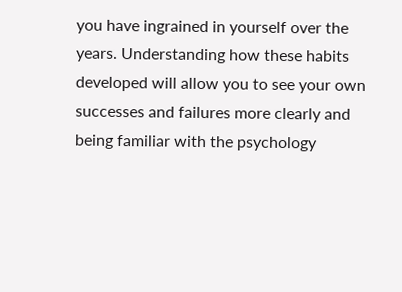you have ingrained in yourself over the years. Understanding how these habits developed will allow you to see your own successes and failures more clearly and being familiar with the psychology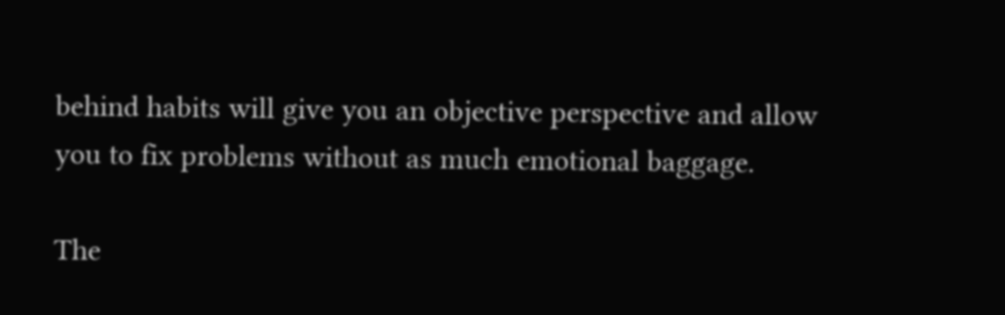behind habits will give you an objective perspective and allow you to fix problems without as much emotional baggage.

The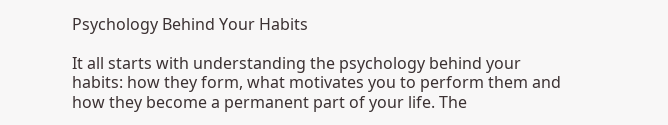Psychology Behind Your Habits

It all starts with understanding the psychology behind your habits: how they form, what motivates you to perform them and how they become a permanent part of your life. The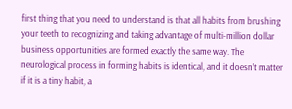first thing that you need to understand is that all habits from brushing your teeth to recognizing and taking advantage of multi-million dollar business opportunities are formed exactly the same way. The neurological process in forming habits is identical, and it doesn’t matter if it is a tiny habit, a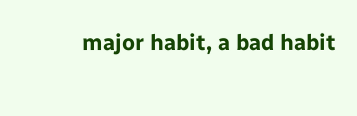major habit, a bad habit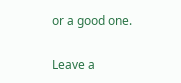or a good one.

Leave a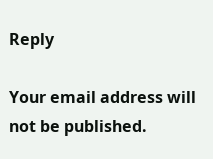Reply

Your email address will not be published.